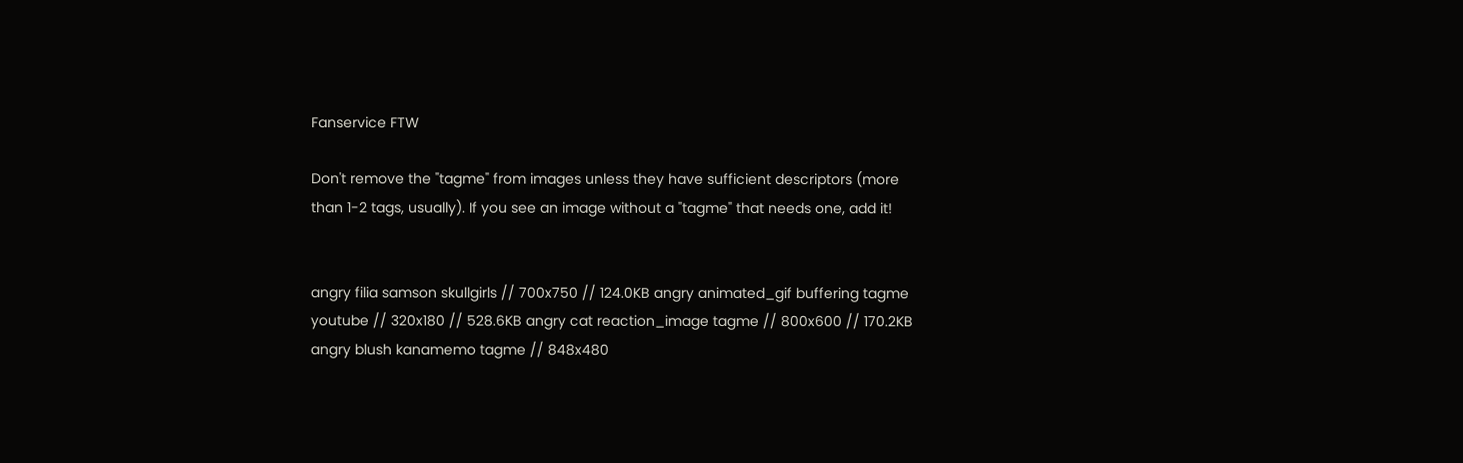Fanservice FTW

Don't remove the "tagme" from images unless they have sufficient descriptors (more than 1-2 tags, usually). If you see an image without a "tagme" that needs one, add it!


angry filia samson skullgirls // 700x750 // 124.0KB angry animated_gif buffering tagme youtube // 320x180 // 528.6KB angry cat reaction_image tagme // 800x600 // 170.2KB angry blush kanamemo tagme // 848x480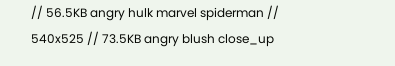// 56.5KB angry hulk marvel spiderman // 540x525 // 73.5KB angry blush close_up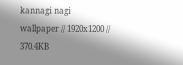kannagi nagi wallpaper // 1920x1200 // 370.4KB